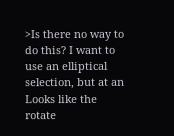>Is there no way to do this? I want to use an elliptical selection, but at an
Looks like the rotate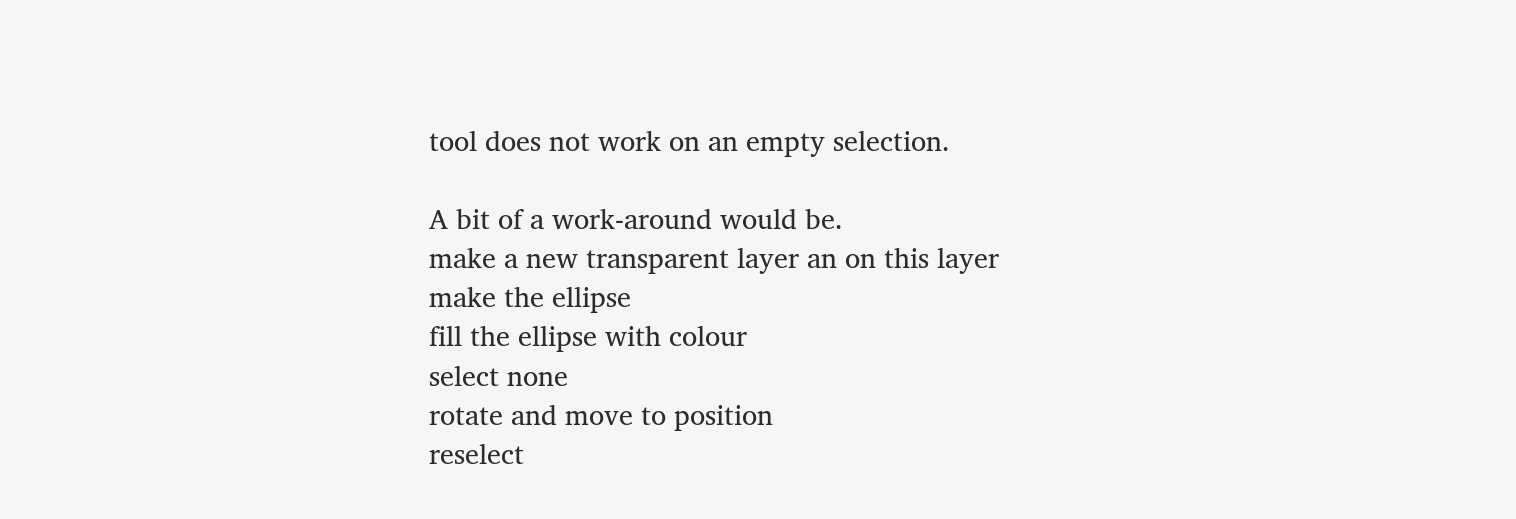tool does not work on an empty selection.

A bit of a work-around would be.
make a new transparent layer an on this layer
make the ellipse
fill the ellipse with colour
select none
rotate and move to position
reselect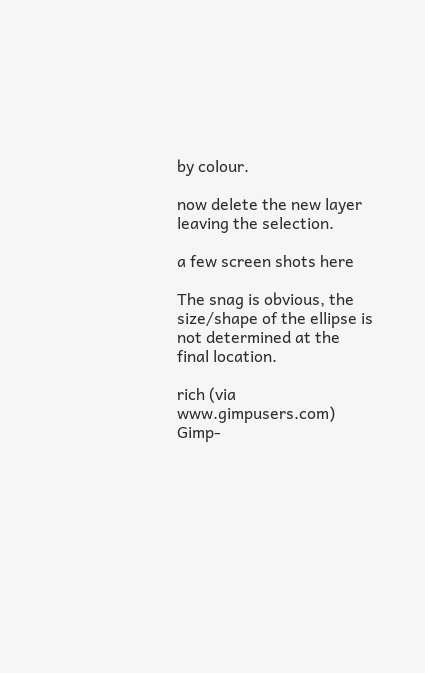by colour.

now delete the new layer leaving the selection.

a few screen shots here

The snag is obvious, the size/shape of the ellipse is not determined at the
final location.

rich (via www.gimpusers.com)
Gimp-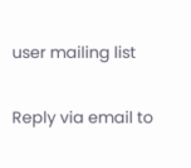user mailing list

Reply via email to